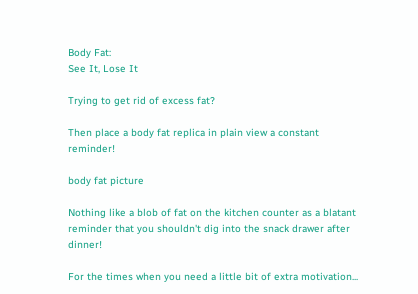Body Fat:
See It, Lose It

Trying to get rid of excess fat?

Then place a body fat replica in plain view a constant reminder!

body fat picture

Nothing like a blob of fat on the kitchen counter as a blatant reminder that you shouldn't dig into the snack drawer after dinner!

For the times when you need a little bit of extra motivation...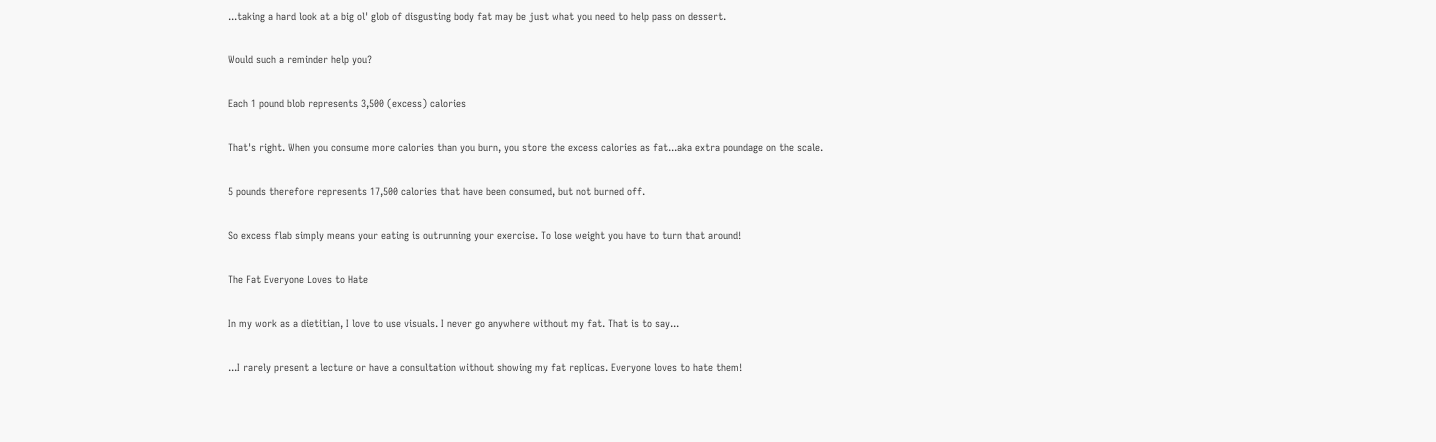...taking a hard look at a big ol' glob of disgusting body fat may be just what you need to help pass on dessert.

Would such a reminder help you?

Each 1 pound blob represents 3,500 (excess) calories

That's right. When you consume more calories than you burn, you store the excess calories as fat...aka extra poundage on the scale.

5 pounds therefore represents 17,500 calories that have been consumed, but not burned off.

So excess flab simply means your eating is outrunning your exercise. To lose weight you have to turn that around!

The Fat Everyone Loves to Hate

In my work as a dietitian, I love to use visuals. I never go anywhere without my fat. That is to say...

...I rarely present a lecture or have a consultation without showing my fat replicas. Everyone loves to hate them!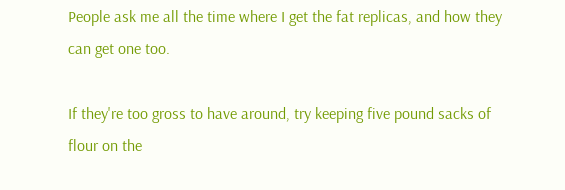People ask me all the time where I get the fat replicas, and how they can get one too.

If they're too gross to have around, try keeping five pound sacks of flour on the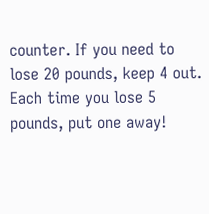counter. If you need to lose 20 pounds, keep 4 out. Each time you lose 5 pounds, put one away!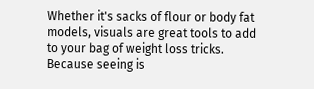Whether it's sacks of flour or body fat models, visuals are great tools to add to your bag of weight loss tricks. Because seeing is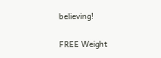believing!

FREE Weight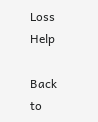Loss Help

Back to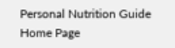Personal Nutrition Guide Home Page